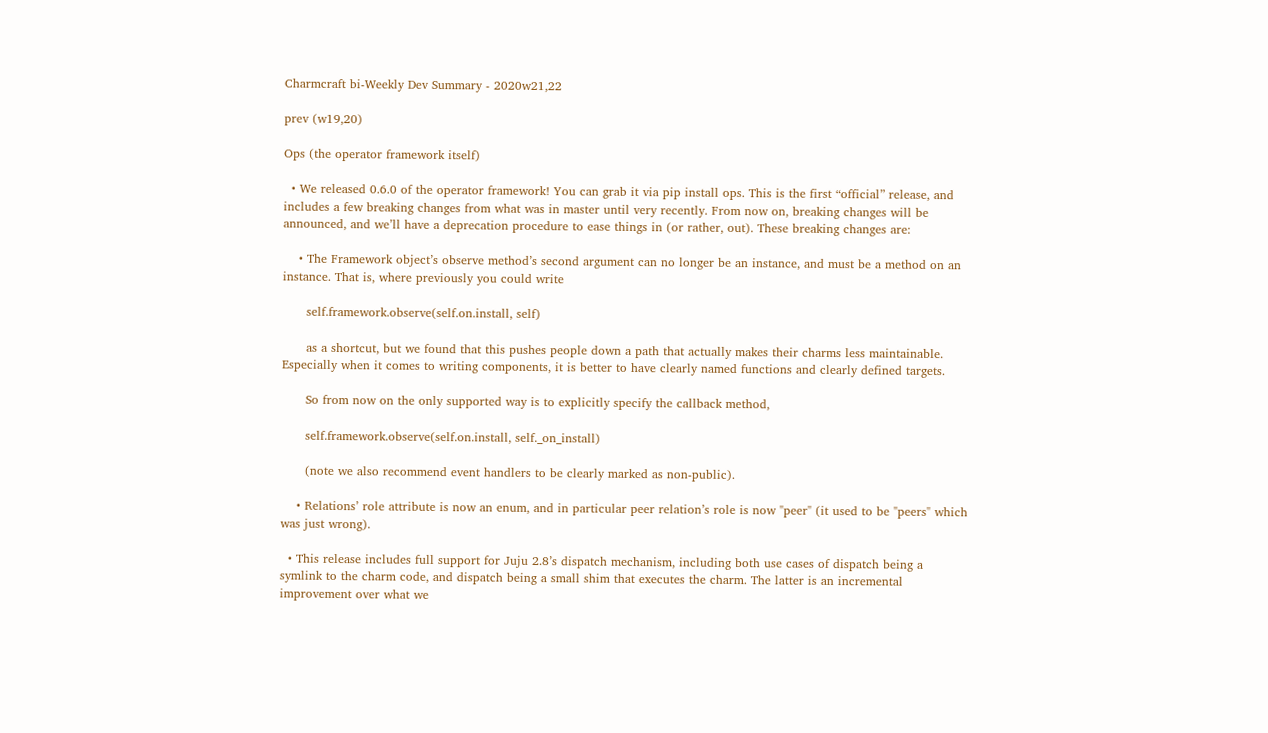Charmcraft bi-Weekly Dev Summary - 2020w21,22

prev (w19,20)

Ops (the operator framework itself)

  • We released 0.6.0 of the operator framework! You can grab it via pip install ops. This is the first “official” release, and includes a few breaking changes from what was in master until very recently. From now on, breaking changes will be announced, and we’ll have a deprecation procedure to ease things in (or rather, out). These breaking changes are:

    • The Framework object’s observe method’s second argument can no longer be an instance, and must be a method on an instance. That is, where previously you could write

      self.framework.observe(self.on.install, self)

      as a shortcut, but we found that this pushes people down a path that actually makes their charms less maintainable. Especially when it comes to writing components, it is better to have clearly named functions and clearly defined targets.

      So from now on the only supported way is to explicitly specify the callback method,

      self.framework.observe(self.on.install, self._on_install)

      (note we also recommend event handlers to be clearly marked as non-public).

    • Relations’ role attribute is now an enum, and in particular peer relation’s role is now "peer" (it used to be "peers" which was just wrong).

  • This release includes full support for Juju 2.8’s dispatch mechanism, including both use cases of dispatch being a symlink to the charm code, and dispatch being a small shim that executes the charm. The latter is an incremental improvement over what we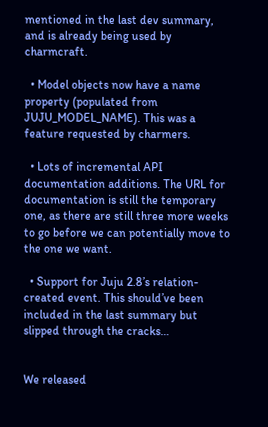mentioned in the last dev summary, and is already being used by charmcraft.

  • Model objects now have a name property (populated from JUJU_MODEL_NAME). This was a feature requested by charmers.

  • Lots of incremental API documentation additions. The URL for documentation is still the temporary one, as there are still three more weeks to go before we can potentially move to the one we want.

  • Support for Juju 2.8’s relation-created event. This should’ve been included in the last summary but slipped through the cracks…


We released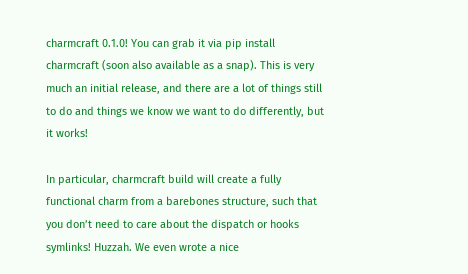charmcraft 0.1.0! You can grab it via pip install charmcraft (soon also available as a snap). This is very much an initial release, and there are a lot of things still to do and things we know we want to do differently, but it works!

In particular, charmcraft build will create a fully functional charm from a barebones structure, such that you don’t need to care about the dispatch or hooks symlinks! Huzzah. We even wrote a nice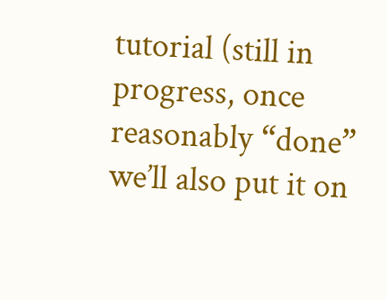tutorial (still in progress, once reasonably “done” we’ll also put it on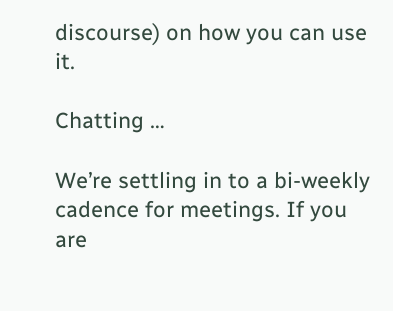discourse) on how you can use it.

Chatting …

We’re settling in to a bi-weekly cadence for meetings. If you are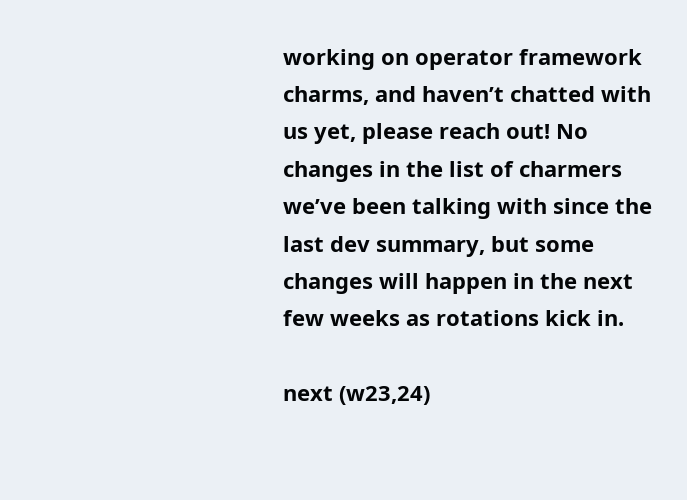working on operator framework charms, and haven’t chatted with us yet, please reach out! No changes in the list of charmers we’ve been talking with since the last dev summary, but some changes will happen in the next few weeks as rotations kick in.

next (w23,24)